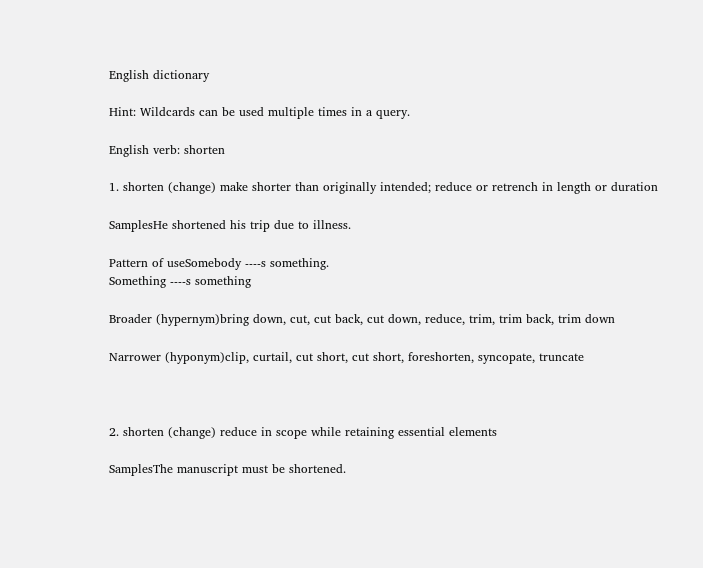English dictionary

Hint: Wildcards can be used multiple times in a query.

English verb: shorten

1. shorten (change) make shorter than originally intended; reduce or retrench in length or duration

SamplesHe shortened his trip due to illness.

Pattern of useSomebody ----s something.
Something ----s something

Broader (hypernym)bring down, cut, cut back, cut down, reduce, trim, trim back, trim down

Narrower (hyponym)clip, curtail, cut short, cut short, foreshorten, syncopate, truncate



2. shorten (change) reduce in scope while retaining essential elements

SamplesThe manuscript must be shortened.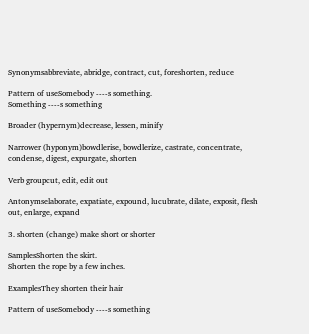Synonymsabbreviate, abridge, contract, cut, foreshorten, reduce

Pattern of useSomebody ----s something.
Something ----s something

Broader (hypernym)decrease, lessen, minify

Narrower (hyponym)bowdlerise, bowdlerize, castrate, concentrate, condense, digest, expurgate, shorten

Verb groupcut, edit, edit out

Antonymselaborate, expatiate, expound, lucubrate, dilate, exposit, flesh out, enlarge, expand

3. shorten (change) make short or shorter

SamplesShorten the skirt.
Shorten the rope by a few inches.

ExamplesThey shorten their hair

Pattern of useSomebody ----s something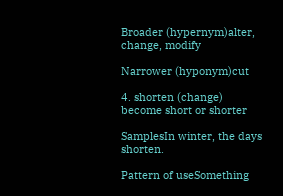Broader (hypernym)alter, change, modify

Narrower (hyponym)cut

4. shorten (change) become short or shorter

SamplesIn winter, the days shorten.

Pattern of useSomething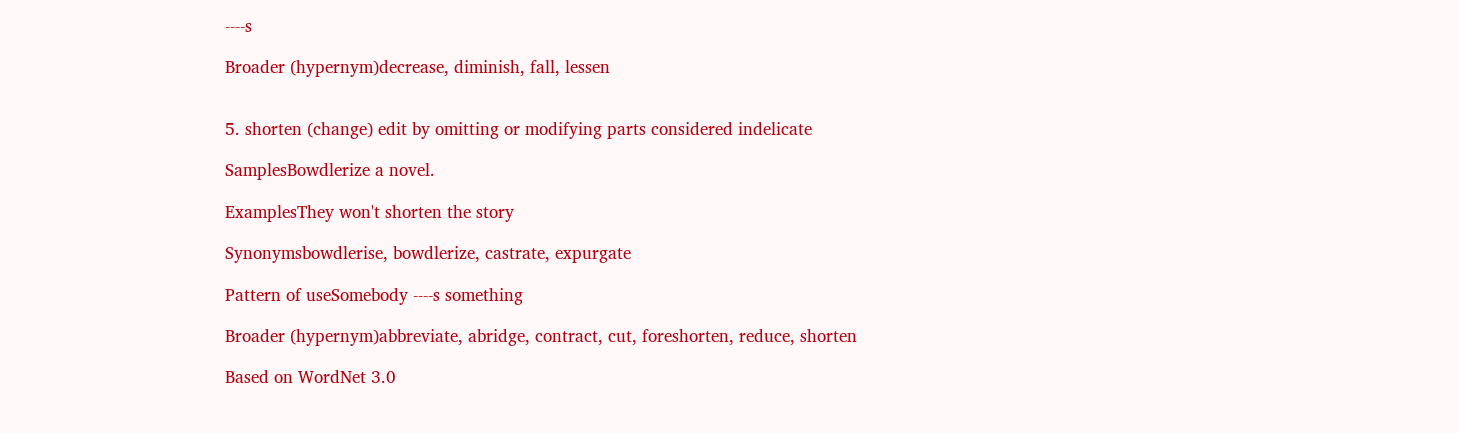----s

Broader (hypernym)decrease, diminish, fall, lessen


5. shorten (change) edit by omitting or modifying parts considered indelicate

SamplesBowdlerize a novel.

ExamplesThey won't shorten the story

Synonymsbowdlerise, bowdlerize, castrate, expurgate

Pattern of useSomebody ----s something

Broader (hypernym)abbreviate, abridge, contract, cut, foreshorten, reduce, shorten

Based on WordNet 3.0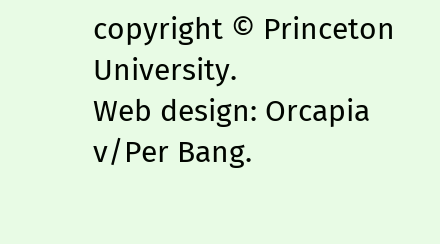copyright © Princeton University.
Web design: Orcapia v/Per Bang.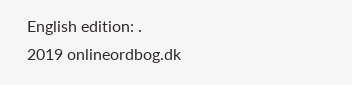English edition: .
2019 onlineordbog.dk